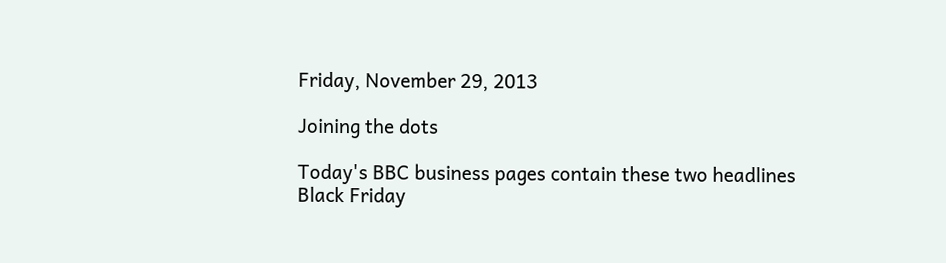Friday, November 29, 2013

Joining the dots

Today's BBC business pages contain these two headlines
Black Friday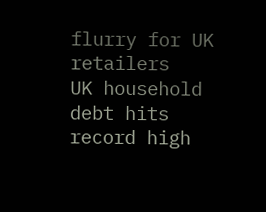flurry for UK retailers
UK household debt hits record high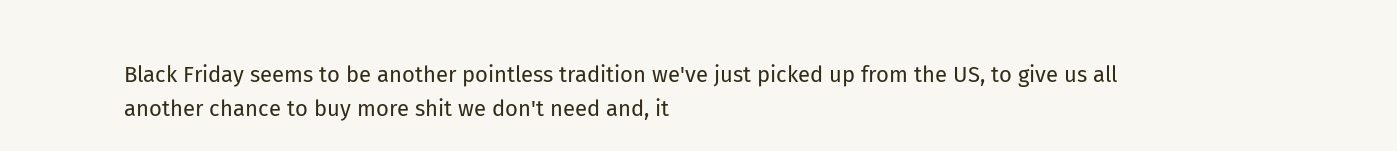Black Friday seems to be another pointless tradition we've just picked up from the US, to give us all another chance to buy more shit we don't need and, it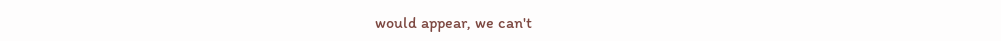would appear, we can't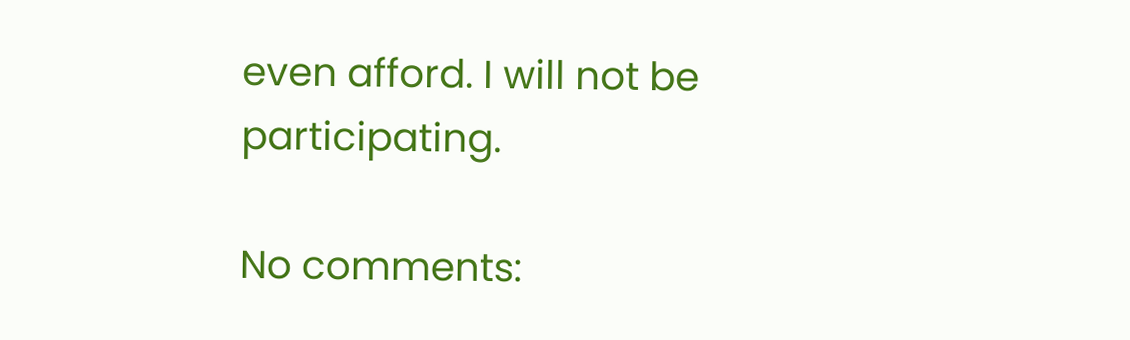even afford. I will not be participating.

No comments: